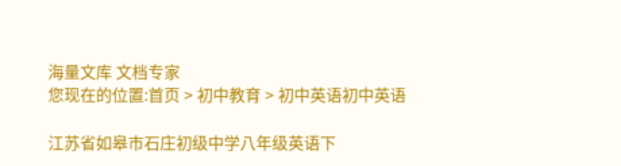海量文库 文档专家
您现在的位置:首页 > 初中教育 > 初中英语初中英语

江苏省如皋市石庄初级中学八年级英语下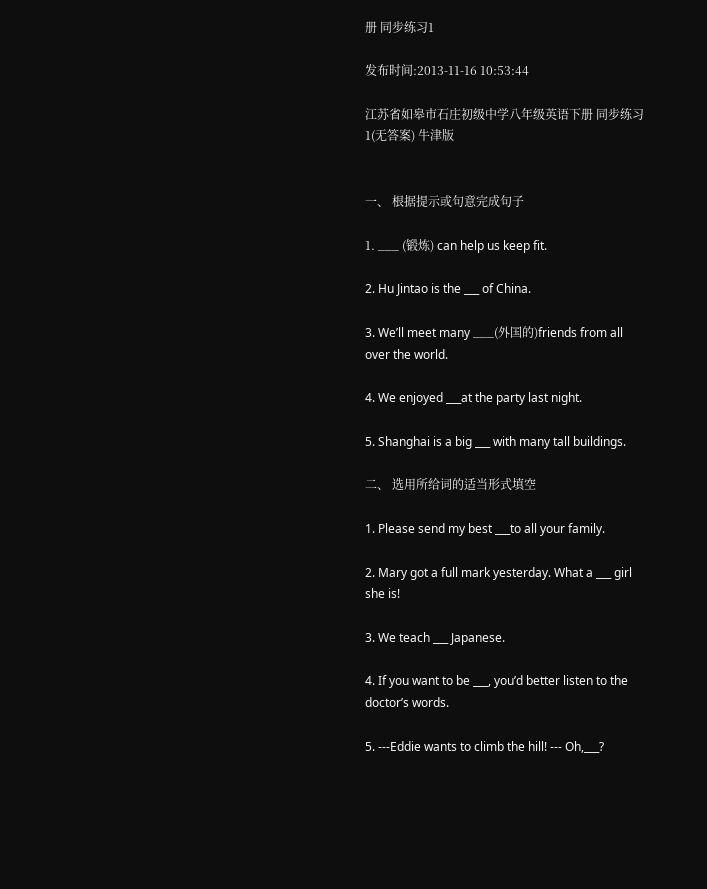册 同步练习1

发布时间:2013-11-16 10:53:44

江苏省如皋市石庄初级中学八年级英语下册 同步练习1(无答案) 牛津版


一、 根据提示或句意完成句子

1. ___ (锻炼) can help us keep fit.

2. Hu Jintao is the ___ of China.

3. We’ll meet many ___(外国的)friends from all over the world.

4. We enjoyed ___at the party last night.

5. Shanghai is a big ___ with many tall buildings.

二、 选用所给词的适当形式填空

1. Please send my best ___to all your family.

2. Mary got a full mark yesterday. What a ___ girl she is!

3. We teach ___ Japanese.

4. If you want to be ___, you’d better listen to the doctor’s words.

5. ---Eddie wants to climb the hill! --- Oh,___?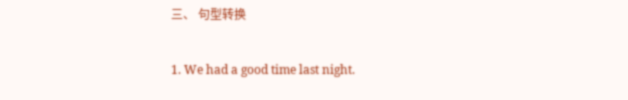三、 句型转换

1. We had a good time last night.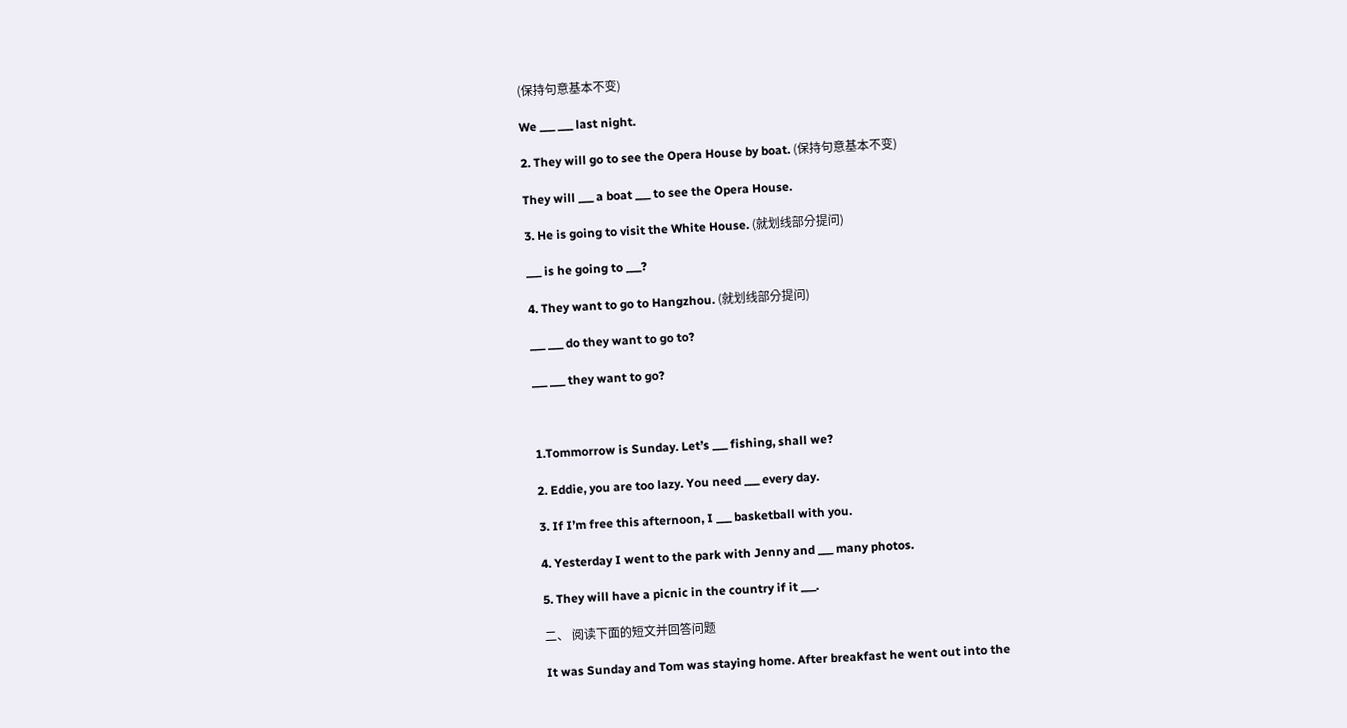(保持句意基本不变)

We ___ ___ last night.

2. They will go to see the Opera House by boat. (保持句意基本不变)

They will ___ a boat ___ to see the Opera House.

3. He is going to visit the White House. (就划线部分提问)

___ is he going to ___?

4. They want to go to Hangzhou. (就划线部分提问)

___ ___ do they want to go to?

___ ___ they want to go?



1.Tommorrow is Sunday. Let’s ___ fishing, shall we?

2. Eddie, you are too lazy. You need ___ every day.

3. If I’m free this afternoon, I ___ basketball with you.

4. Yesterday I went to the park with Jenny and ___ many photos.

5. They will have a picnic in the country if it ___.

二、 阅读下面的短文并回答问题

It was Sunday and Tom was staying home. After breakfast he went out into the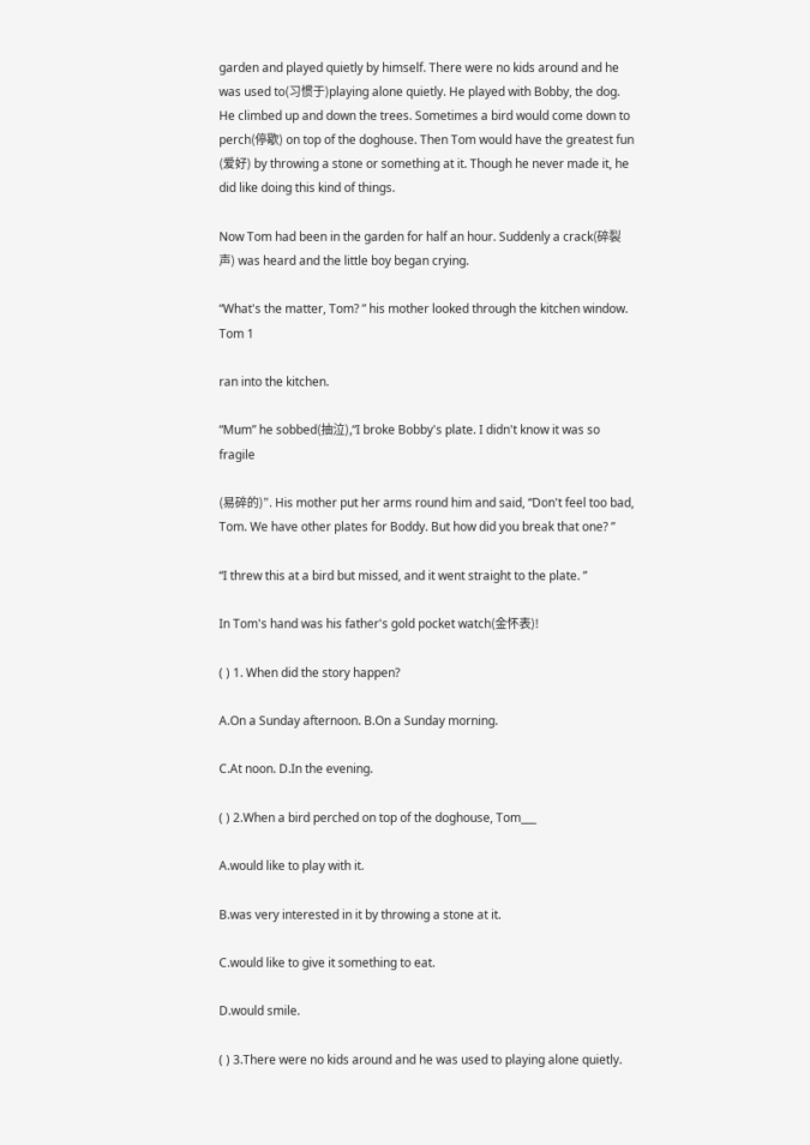garden and played quietly by himself. There were no kids around and he was used to(习惯于)playing alone quietly. He played with Bobby, the dog. He climbed up and down the trees. Sometimes a bird would come down to perch(停歇) on top of the doghouse. Then Tom would have the greatest fun (爱好) by throwing a stone or something at it. Though he never made it, he did like doing this kind of things.

Now Tom had been in the garden for half an hour. Suddenly a crack(碎裂声) was heard and the little boy began crying.

“What's the matter, Tom? ” his mother looked through the kitchen window. Tom 1

ran into the kitchen.

“Mum” he sobbed(抽泣),“I broke Bobby's plate. I didn't know it was so fragile

(易碎的)”. His mother put her arms round him and said, “Don't feel too bad, Tom. We have other plates for Boddy. But how did you break that one? ”

“I threw this at a bird but missed, and it went straight to the plate. ”

In Tom's hand was his father's gold pocket watch(金怀表)!

( ) 1. When did the story happen?

A.On a Sunday afternoon. B.On a Sunday morning.

C.At noon. D.In the evening.

( ) 2.When a bird perched on top of the doghouse, Tom___

A.would like to play with it.

B.was very interested in it by throwing a stone at it.

C.would like to give it something to eat.

D.would smile.

( ) 3.There were no kids around and he was used to playing alone quietly.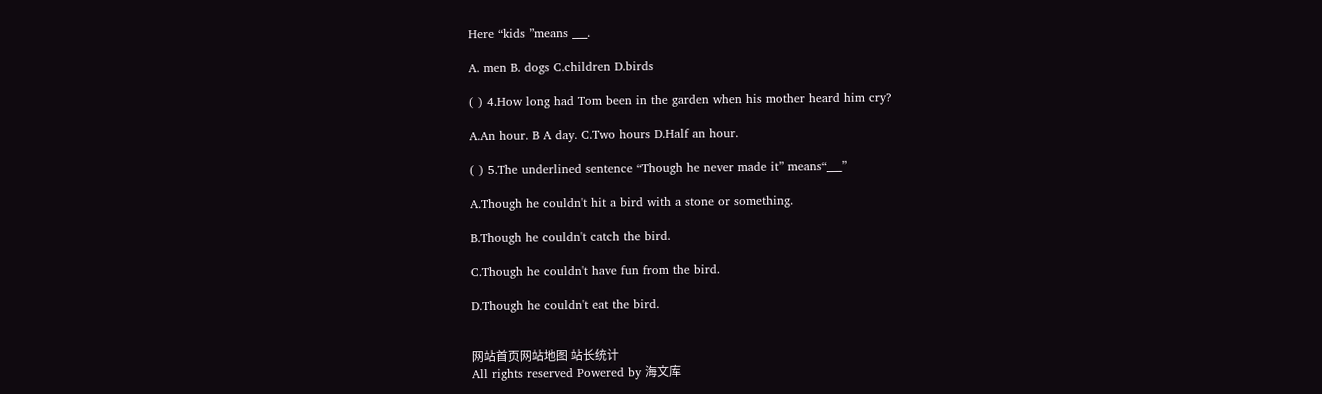Here “kids ”means ___.

A. men B. dogs C.children D.birds

( ) 4.How long had Tom been in the garden when his mother heard him cry?

A.An hour. B A day. C.Two hours D.Half an hour.

( ) 5.The underlined sentence “Though he never made it” means“___”

A.Though he couldn't hit a bird with a stone or something.

B.Though he couldn't catch the bird.

C.Though he couldn't have fun from the bird.

D.Though he couldn't eat the bird.


网站首页网站地图 站长统计
All rights reserved Powered by 海文库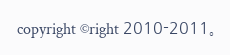copyright ©right 2010-2011。